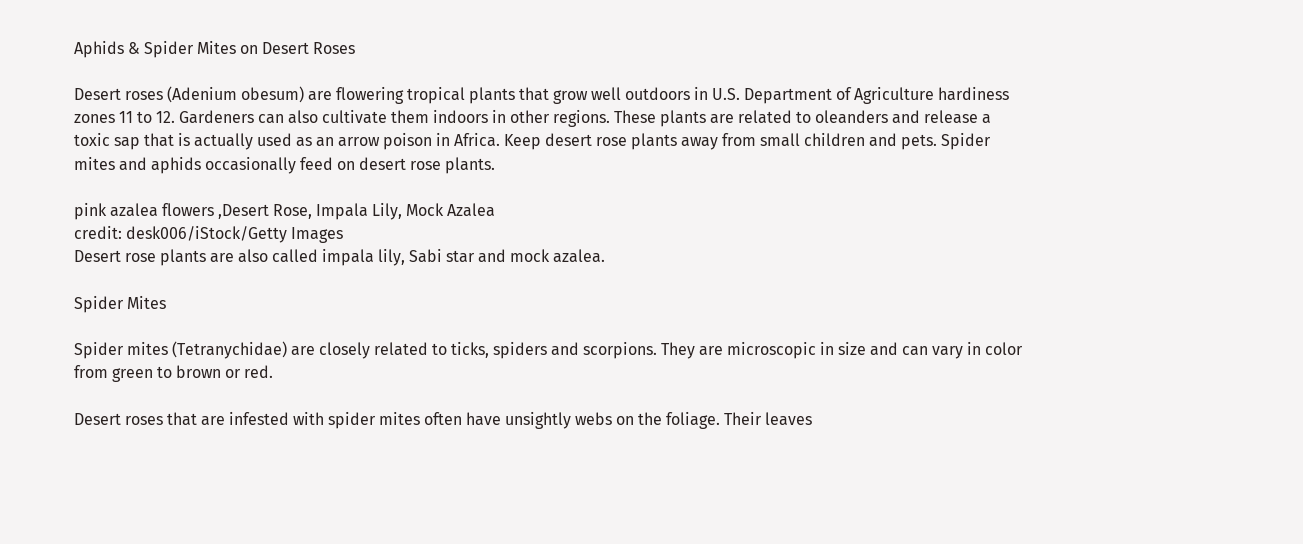Aphids & Spider Mites on Desert Roses

Desert roses (Adenium obesum) are flowering tropical plants that grow well outdoors in U.S. Department of Agriculture hardiness zones 11 to 12. Gardeners can also cultivate them indoors in other regions. These plants are related to oleanders and release a toxic sap that is actually used as an arrow poison in Africa. Keep desert rose plants away from small children and pets. Spider mites and aphids occasionally feed on desert rose plants.

pink azalea flowers ,Desert Rose, Impala Lily, Mock Azalea
credit: desk006/iStock/Getty Images
Desert rose plants are also called impala lily, Sabi star and mock azalea.

Spider Mites

Spider mites (Tetranychidae) are closely related to ticks, spiders and scorpions. They are microscopic in size and can vary in color from green to brown or red.

Desert roses that are infested with spider mites often have unsightly webs on the foliage. Their leaves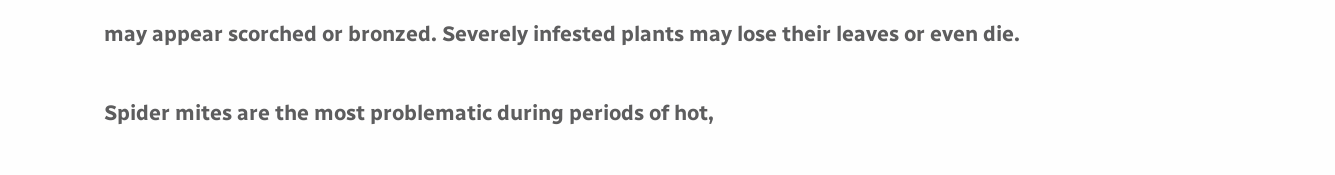may appear scorched or bronzed. Severely infested plants may lose their leaves or even die.

Spider mites are the most problematic during periods of hot,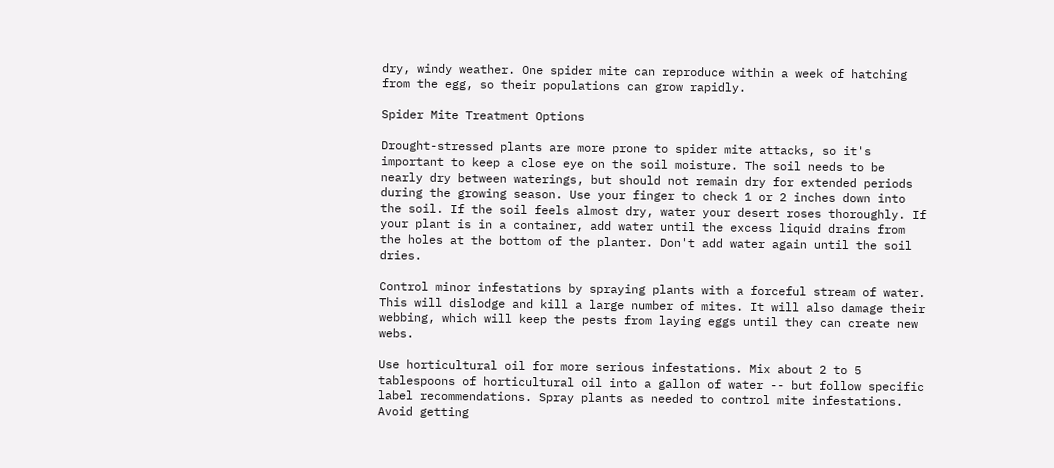dry, windy weather. One spider mite can reproduce within a week of hatching from the egg, so their populations can grow rapidly.

Spider Mite Treatment Options

Drought-stressed plants are more prone to spider mite attacks, so it's important to keep a close eye on the soil moisture. The soil needs to be nearly dry between waterings, but should not remain dry for extended periods during the growing season. Use your finger to check 1 or 2 inches down into the soil. If the soil feels almost dry, water your desert roses thoroughly. If your plant is in a container, add water until the excess liquid drains from the holes at the bottom of the planter. Don't add water again until the soil dries.

Control minor infestations by spraying plants with a forceful stream of water. This will dislodge and kill a large number of mites. It will also damage their webbing, which will keep the pests from laying eggs until they can create new webs.

Use horticultural oil for more serious infestations. Mix about 2 to 5 tablespoons of horticultural oil into a gallon of water -- but follow specific label recommendations. Spray plants as needed to control mite infestations. Avoid getting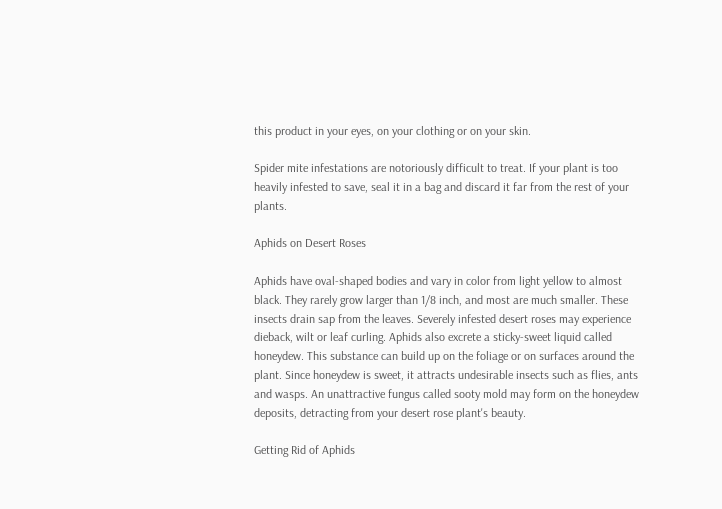this product in your eyes, on your clothing or on your skin.

Spider mite infestations are notoriously difficult to treat. If your plant is too heavily infested to save, seal it in a bag and discard it far from the rest of your plants.

Aphids on Desert Roses

Aphids have oval-shaped bodies and vary in color from light yellow to almost black. They rarely grow larger than 1/8 inch, and most are much smaller. These insects drain sap from the leaves. Severely infested desert roses may experience dieback, wilt or leaf curling. Aphids also excrete a sticky-sweet liquid called honeydew. This substance can build up on the foliage or on surfaces around the plant. Since honeydew is sweet, it attracts undesirable insects such as flies, ants and wasps. An unattractive fungus called sooty mold may form on the honeydew deposits, detracting from your desert rose plant's beauty.

Getting Rid of Aphids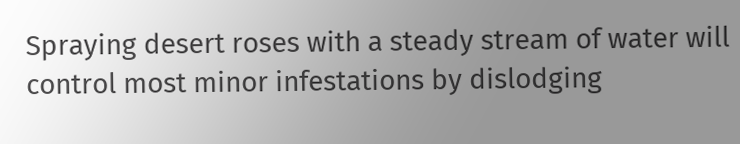Spraying desert roses with a steady stream of water will control most minor infestations by dislodging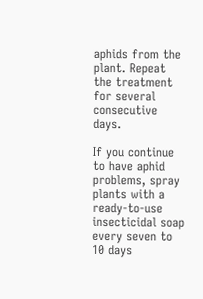aphids from the plant. Repeat the treatment for several consecutive days.

If you continue to have aphid problems, spray plants with a ready-to-use insecticidal soap every seven to 10 days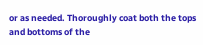or as needed. Thoroughly coat both the tops and bottoms of the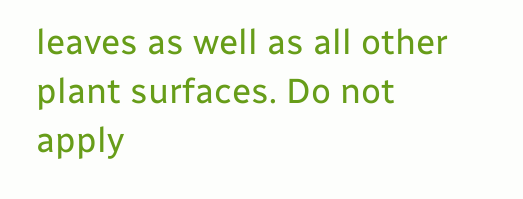leaves as well as all other plant surfaces. Do not apply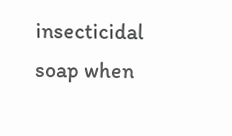insecticidal soap when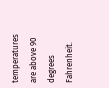temperatures are above 90 degrees Fahrenheit.